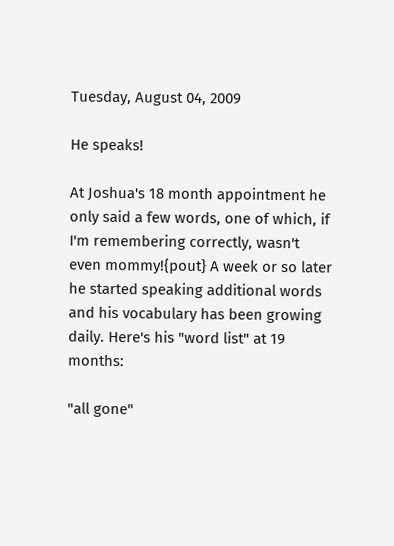Tuesday, August 04, 2009

He speaks!

At Joshua's 18 month appointment he only said a few words, one of which, if I'm remembering correctly, wasn't even mommy!{pout} A week or so later he started speaking additional words and his vocabulary has been growing daily. Here's his "word list" at 19 months:

"all gone"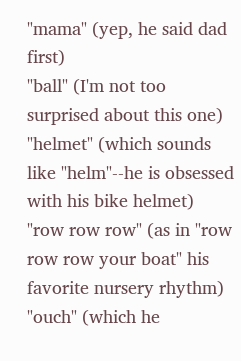"mama" (yep, he said dad first)
"ball" (I'm not too surprised about this one)
"helmet" (which sounds like "helm"--he is obsessed with his bike helmet)
"row row row" (as in "row row row your boat" his favorite nursery rhythm)
"ouch" (which he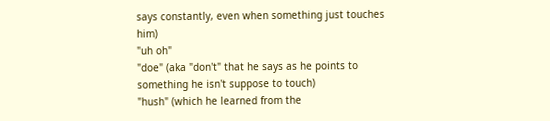says constantly, even when something just touches him)
"uh oh"
"doe" (aka "don't" that he says as he points to something he isn't suppose to touch)
"hush" (which he learned from the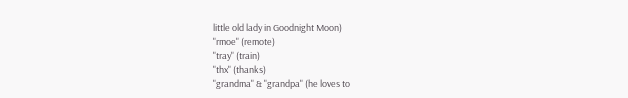little old lady in Goodnight Moon)
"rmoe" (remote)
"tray" (train)
"thx" (thanks)
"grandma" & "grandpa" (he loves to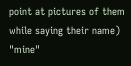point at pictures of them while saying their name)
"mine"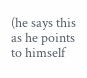(he says this as he points to himself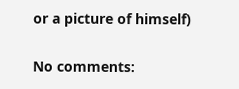or a picture of himself)

No comments: